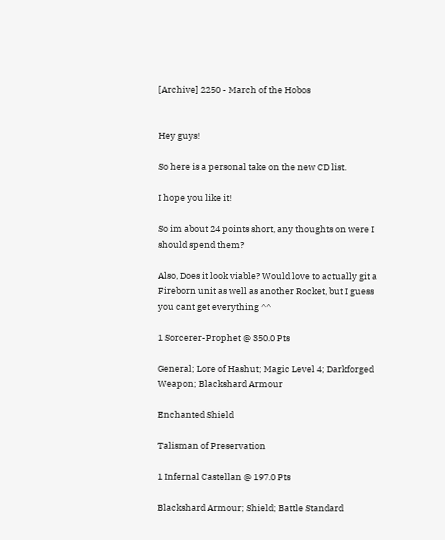[Archive] 2250 - March of the Hobos


Hey guys!

So here is a personal take on the new CD list.

I hope you like it!

So im about 24 points short, any thoughts on were I should spend them?

Also, Does it look viable? Would love to actually git a Fireborn unit as well as another Rocket, but I guess you cant get everything ^^

1 Sorcerer-Prophet @ 350.0 Pts

General; Lore of Hashut; Magic Level 4; Darkforged Weapon; Blackshard Armour

Enchanted Shield

Talisman of Preservation

1 Infernal Castellan @ 197.0 Pts

Blackshard Armour; Shield; Battle Standard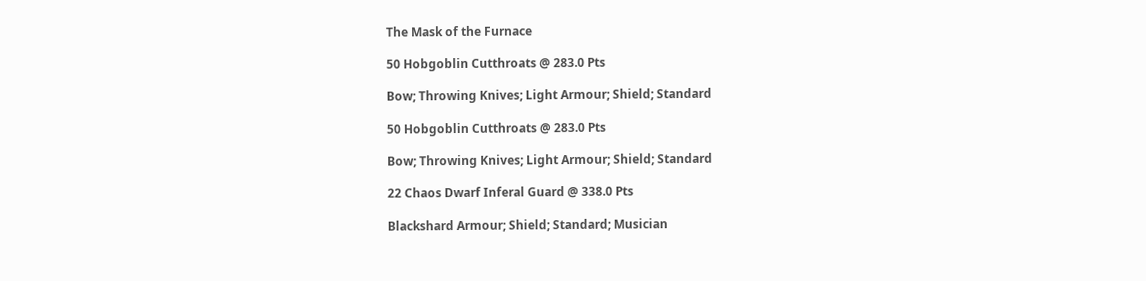The Mask of the Furnace

50 Hobgoblin Cutthroats @ 283.0 Pts

Bow; Throwing Knives; Light Armour; Shield; Standard

50 Hobgoblin Cutthroats @ 283.0 Pts

Bow; Throwing Knives; Light Armour; Shield; Standard

22 Chaos Dwarf Inferal Guard @ 338.0 Pts

Blackshard Armour; Shield; Standard; Musician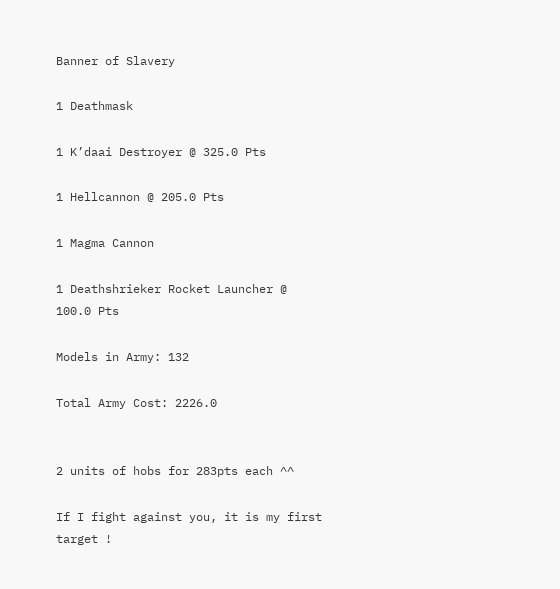Banner of Slavery

1 Deathmask

1 K’daai Destroyer @ 325.0 Pts

1 Hellcannon @ 205.0 Pts

1 Magma Cannon

1 Deathshrieker Rocket Launcher @ 100.0 Pts

Models in Army: 132

Total Army Cost: 2226.0


2 units of hobs for 283pts each ^^

If I fight against you, it is my first target !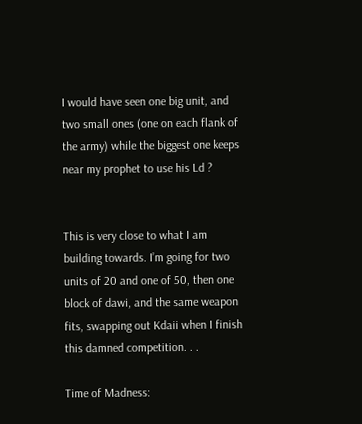I would have seen one big unit, and two small ones (one on each flank of the army) while the biggest one keeps near my prophet to use his Ld ?


This is very close to what I am building towards. I’m going for two units of 20 and one of 50, then one block of dawi, and the same weapon fits, swapping out Kdaii when I finish this damned competition. . .

Time of Madness: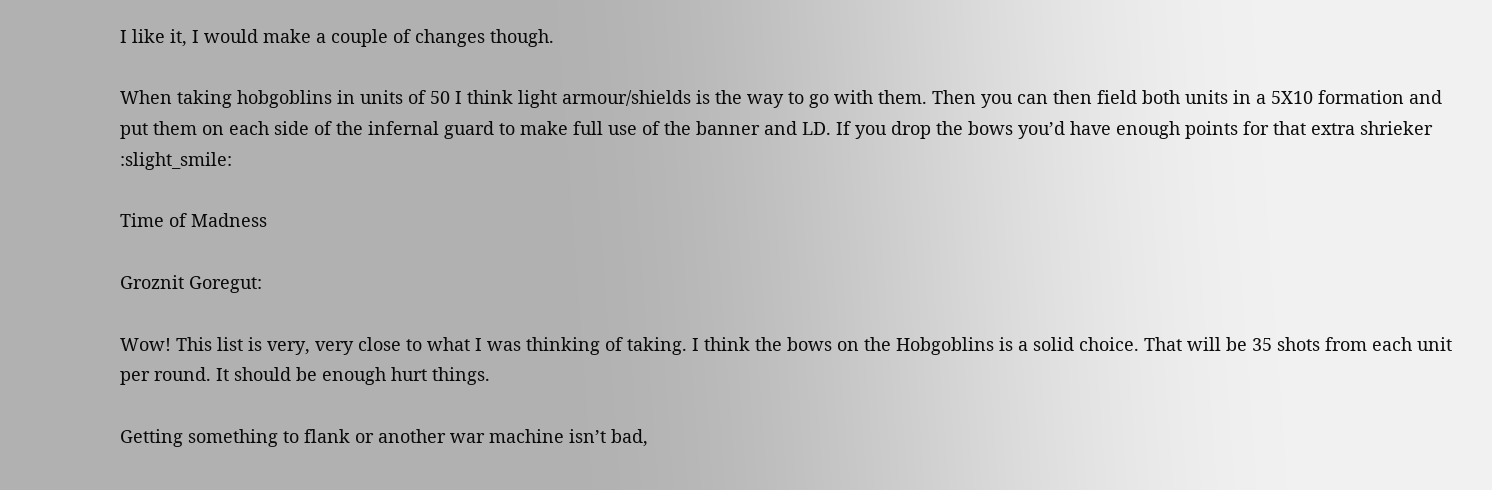I like it, I would make a couple of changes though.

When taking hobgoblins in units of 50 I think light armour/shields is the way to go with them. Then you can then field both units in a 5X10 formation and put them on each side of the infernal guard to make full use of the banner and LD. If you drop the bows you’d have enough points for that extra shrieker :slight_smile:

Time of Madness

Groznit Goregut:

Wow! This list is very, very close to what I was thinking of taking. I think the bows on the Hobgoblins is a solid choice. That will be 35 shots from each unit per round. It should be enough hurt things.

Getting something to flank or another war machine isn’t bad,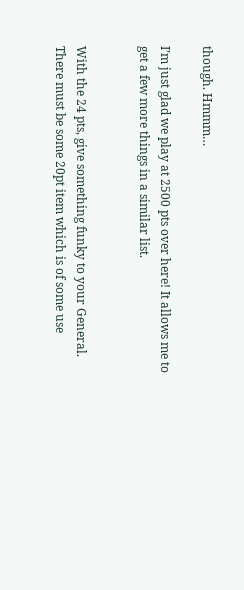though. Hmmm…

I’m just glad we play at 2500 pts over here! It allows me to get a few more things in a similar list.


With the 24 pts, give something funky to your General. There must be some 20pt item which is of some use